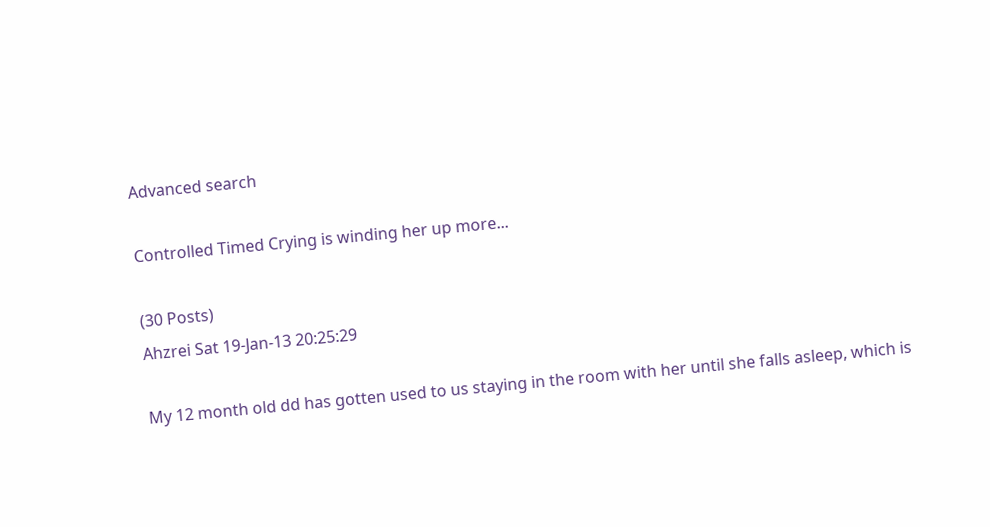Advanced search

Controlled Timed Crying is winding her up more...

(30 Posts)
Ahzrei Sat 19-Jan-13 20:25:29

My 12 month old dd has gotten used to us staying in the room with her until she falls asleep, which is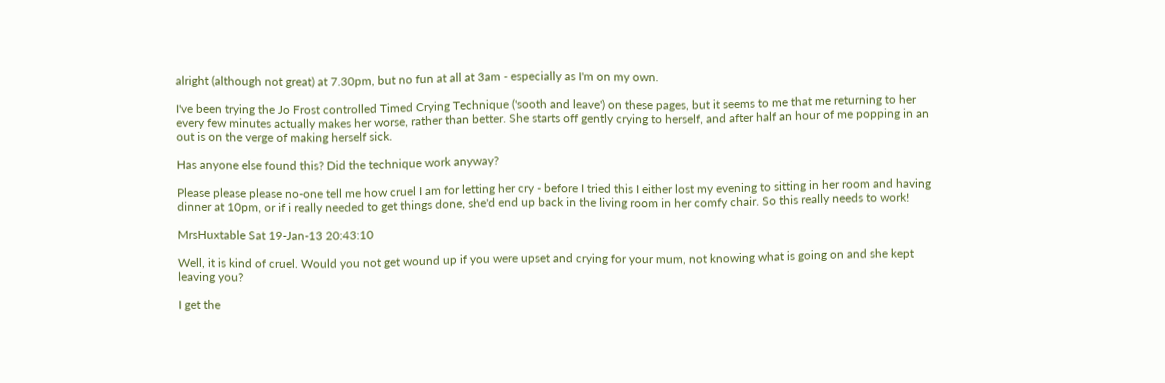alright (although not great) at 7.30pm, but no fun at all at 3am - especially as I'm on my own.

I've been trying the Jo Frost controlled Timed Crying Technique ('sooth and leave') on these pages, but it seems to me that me returning to her every few minutes actually makes her worse, rather than better. She starts off gently crying to herself, and after half an hour of me popping in an out is on the verge of making herself sick.

Has anyone else found this? Did the technique work anyway?

Please please please no-one tell me how cruel I am for letting her cry - before I tried this I either lost my evening to sitting in her room and having dinner at 10pm, or if i really needed to get things done, she'd end up back in the living room in her comfy chair. So this really needs to work!

MrsHuxtable Sat 19-Jan-13 20:43:10

Well, it is kind of cruel. Would you not get wound up if you were upset and crying for your mum, not knowing what is going on and she kept leaving you?

I get the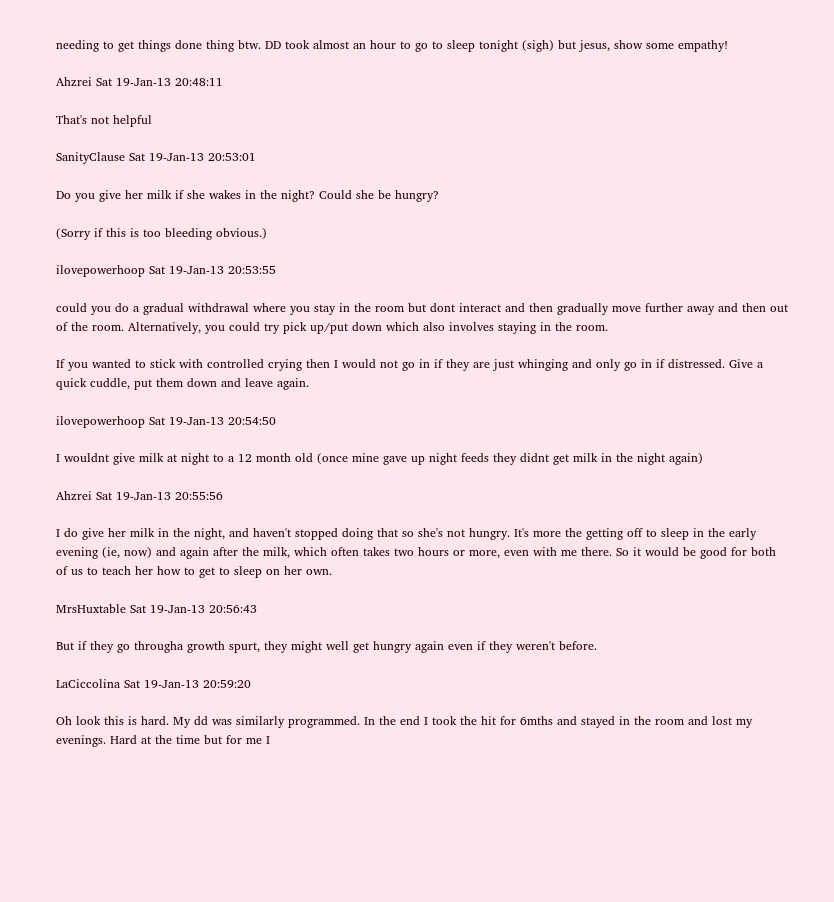needing to get things done thing btw. DD took almost an hour to go to sleep tonight (sigh) but jesus, show some empathy!

Ahzrei Sat 19-Jan-13 20:48:11

That's not helpful

SanityClause Sat 19-Jan-13 20:53:01

Do you give her milk if she wakes in the night? Could she be hungry?

(Sorry if this is too bleeding obvious.)

ilovepowerhoop Sat 19-Jan-13 20:53:55

could you do a gradual withdrawal where you stay in the room but dont interact and then gradually move further away and then out of the room. Alternatively, you could try pick up/put down which also involves staying in the room.

If you wanted to stick with controlled crying then I would not go in if they are just whinging and only go in if distressed. Give a quick cuddle, put them down and leave again.

ilovepowerhoop Sat 19-Jan-13 20:54:50

I wouldnt give milk at night to a 12 month old (once mine gave up night feeds they didnt get milk in the night again)

Ahzrei Sat 19-Jan-13 20:55:56

I do give her milk in the night, and haven't stopped doing that so she's not hungry. It's more the getting off to sleep in the early evening (ie, now) and again after the milk, which often takes two hours or more, even with me there. So it would be good for both of us to teach her how to get to sleep on her own.

MrsHuxtable Sat 19-Jan-13 20:56:43

But if they go througha growth spurt, they might well get hungry again even if they weren't before.

LaCiccolina Sat 19-Jan-13 20:59:20

Oh look this is hard. My dd was similarly programmed. In the end I took the hit for 6mths and stayed in the room and lost my evenings. Hard at the time but for me I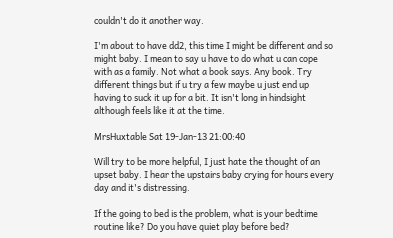couldn't do it another way.

I'm about to have dd2, this time I might be different and so might baby. I mean to say u have to do what u can cope with as a family. Not what a book says. Any book. Try different things but if u try a few maybe u just end up having to suck it up for a bit. It isn't long in hindsight although feels like it at the time.

MrsHuxtable Sat 19-Jan-13 21:00:40

Will try to be more helpful, I just hate the thought of an upset baby. I hear the upstairs baby crying for hours every day and it's distressing.

If the going to bed is the problem, what is your bedtime routine like? Do you have quiet play before bed?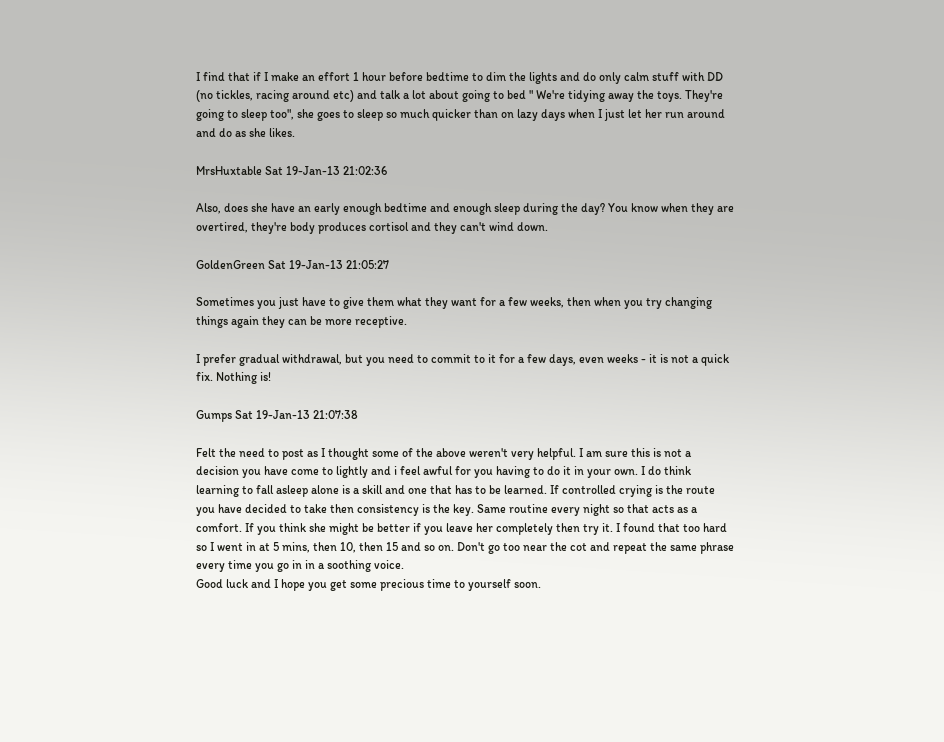I find that if I make an effort 1 hour before bedtime to dim the lights and do only calm stuff with DD (no tickles, racing around etc) and talk a lot about going to bed " We're tidying away the toys. They're going to sleep too", she goes to sleep so much quicker than on lazy days when I just let her run around and do as she likes.

MrsHuxtable Sat 19-Jan-13 21:02:36

Also, does she have an early enough bedtime and enough sleep during the day? You know when they are overtired, they're body produces cortisol and they can't wind down.

GoldenGreen Sat 19-Jan-13 21:05:27

Sometimes you just have to give them what they want for a few weeks, then when you try changing things again they can be more receptive.

I prefer gradual withdrawal, but you need to commit to it for a few days, even weeks - it is not a quick fix. Nothing is!

Gumps Sat 19-Jan-13 21:07:38

Felt the need to post as I thought some of the above weren't very helpful. I am sure this is not a decision you have come to lightly and i feel awful for you having to do it in your own. I do think learning to fall asleep alone is a skill and one that has to be learned. If controlled crying is the route you have decided to take then consistency is the key. Same routine every night so that acts as a comfort. If you think she might be better if you leave her completely then try it. I found that too hard so I went in at 5 mins, then 10, then 15 and so on. Don't go too near the cot and repeat the same phrase every time you go in in a soothing voice.
Good luck and I hope you get some precious time to yourself soon.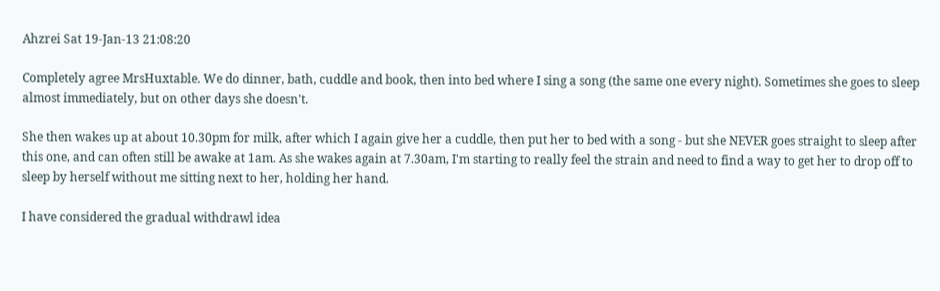Ahzrei Sat 19-Jan-13 21:08:20

Completely agree MrsHuxtable. We do dinner, bath, cuddle and book, then into bed where I sing a song (the same one every night). Sometimes she goes to sleep almost immediately, but on other days she doesn't.

She then wakes up at about 10.30pm for milk, after which I again give her a cuddle, then put her to bed with a song - but she NEVER goes straight to sleep after this one, and can often still be awake at 1am. As she wakes again at 7.30am, I'm starting to really feel the strain and need to find a way to get her to drop off to sleep by herself without me sitting next to her, holding her hand.

I have considered the gradual withdrawl idea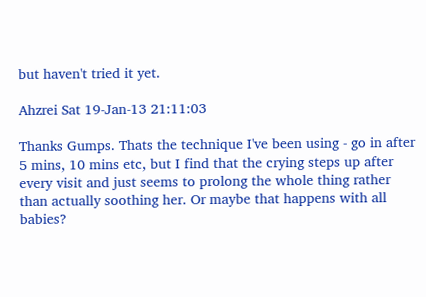but haven't tried it yet.

Ahzrei Sat 19-Jan-13 21:11:03

Thanks Gumps. Thats the technique I've been using - go in after 5 mins, 10 mins etc, but I find that the crying steps up after every visit and just seems to prolong the whole thing rather than actually soothing her. Or maybe that happens with all babies?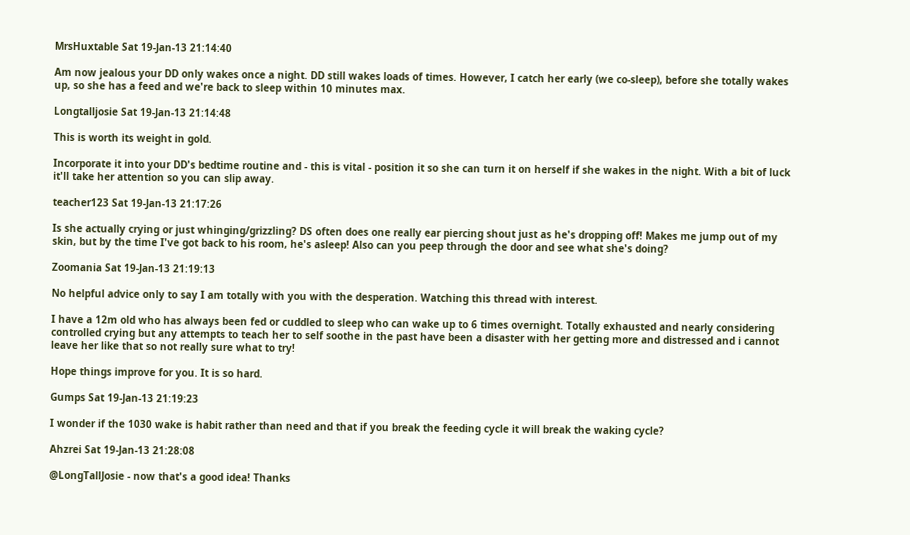MrsHuxtable Sat 19-Jan-13 21:14:40

Am now jealous your DD only wakes once a night. DD still wakes loads of times. However, I catch her early (we co-sleep), before she totally wakes up, so she has a feed and we're back to sleep within 10 minutes max.

Longtalljosie Sat 19-Jan-13 21:14:48

This is worth its weight in gold.

Incorporate it into your DD's bedtime routine and - this is vital - position it so she can turn it on herself if she wakes in the night. With a bit of luck it'll take her attention so you can slip away.

teacher123 Sat 19-Jan-13 21:17:26

Is she actually crying or just whinging/grizzling? DS often does one really ear piercing shout just as he's dropping off! Makes me jump out of my skin, but by the time I've got back to his room, he's asleep! Also can you peep through the door and see what she's doing?

Zoomania Sat 19-Jan-13 21:19:13

No helpful advice only to say I am totally with you with the desperation. Watching this thread with interest.

I have a 12m old who has always been fed or cuddled to sleep who can wake up to 6 times overnight. Totally exhausted and nearly considering controlled crying but any attempts to teach her to self soothe in the past have been a disaster with her getting more and distressed and i cannot leave her like that so not really sure what to try!

Hope things improve for you. It is so hard.

Gumps Sat 19-Jan-13 21:19:23

I wonder if the 1030 wake is habit rather than need and that if you break the feeding cycle it will break the waking cycle?

Ahzrei Sat 19-Jan-13 21:28:08

@LongTallJosie - now that's a good idea! Thanks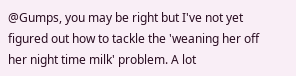@Gumps, you may be right but I've not yet figured out how to tackle the 'weaning her off her night time milk' problem. A lot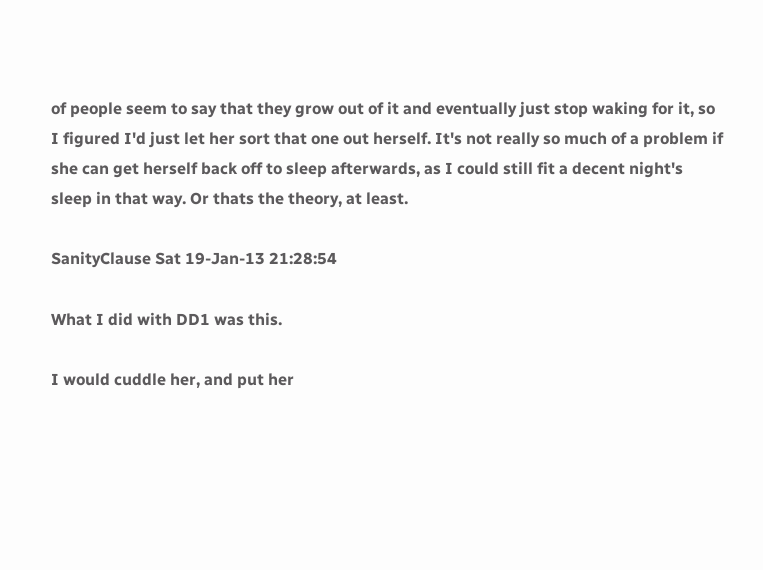of people seem to say that they grow out of it and eventually just stop waking for it, so I figured I'd just let her sort that one out herself. It's not really so much of a problem if she can get herself back off to sleep afterwards, as I could still fit a decent night's sleep in that way. Or thats the theory, at least.

SanityClause Sat 19-Jan-13 21:28:54

What I did with DD1 was this.

I would cuddle her, and put her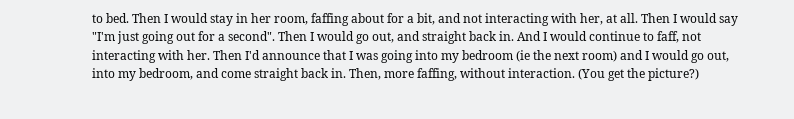to bed. Then I would stay in her room, faffing about for a bit, and not interacting with her, at all. Then I would say "I'm just going out for a second". Then I would go out, and straight back in. And I would continue to faff, not interacting with her. Then I'd announce that I was going into my bedroom (ie the next room) and I would go out, into my bedroom, and come straight back in. Then, more faffing, without interaction. (You get the picture?)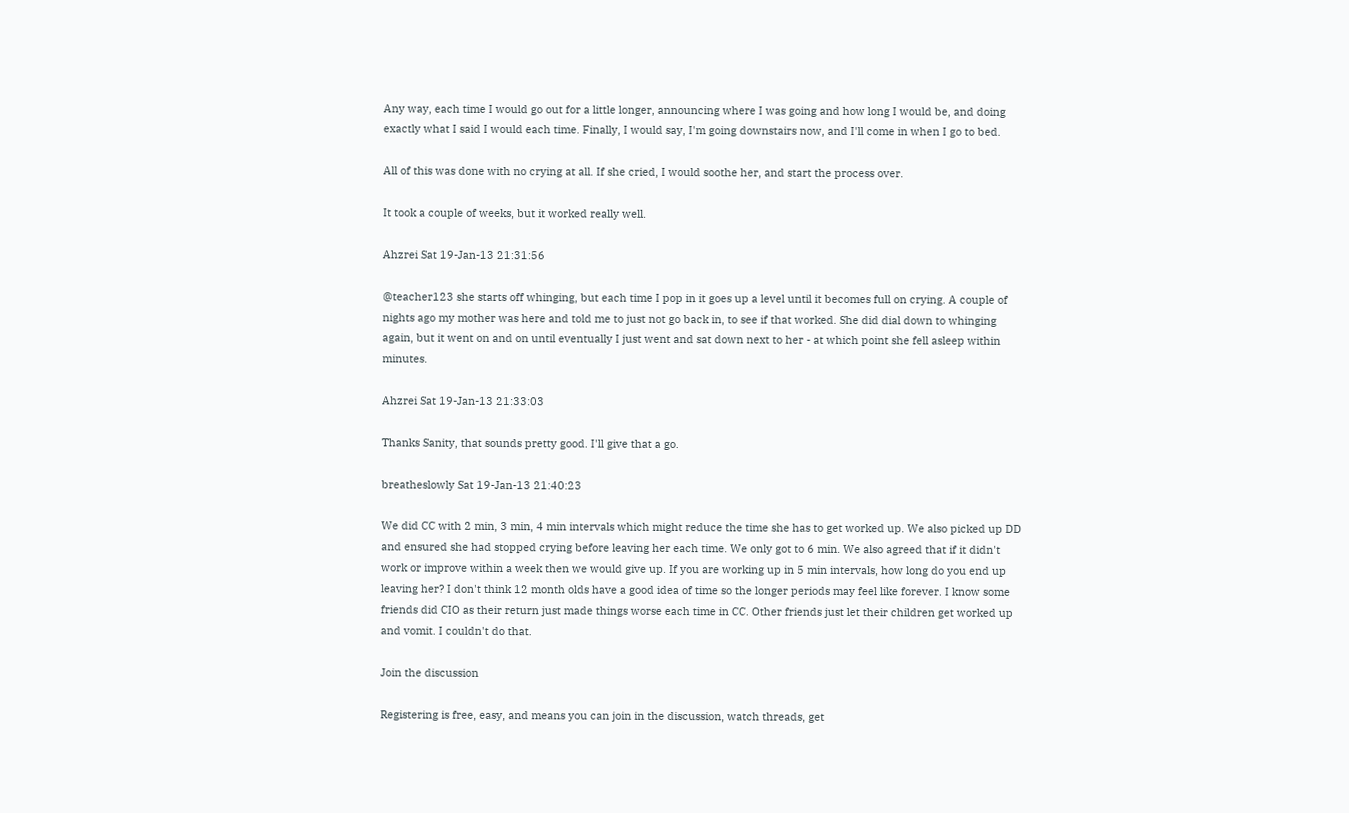Any way, each time I would go out for a little longer, announcing where I was going and how long I would be, and doing exactly what I said I would each time. Finally, I would say, I'm going downstairs now, and I'll come in when I go to bed.

All of this was done with no crying at all. If she cried, I would soothe her, and start the process over.

It took a couple of weeks, but it worked really well.

Ahzrei Sat 19-Jan-13 21:31:56

@teacher123 she starts off whinging, but each time I pop in it goes up a level until it becomes full on crying. A couple of nights ago my mother was here and told me to just not go back in, to see if that worked. She did dial down to whinging again, but it went on and on until eventually I just went and sat down next to her - at which point she fell asleep within minutes.

Ahzrei Sat 19-Jan-13 21:33:03

Thanks Sanity, that sounds pretty good. I'll give that a go.

breatheslowly Sat 19-Jan-13 21:40:23

We did CC with 2 min, 3 min, 4 min intervals which might reduce the time she has to get worked up. We also picked up DD and ensured she had stopped crying before leaving her each time. We only got to 6 min. We also agreed that if it didn't work or improve within a week then we would give up. If you are working up in 5 min intervals, how long do you end up leaving her? I don't think 12 month olds have a good idea of time so the longer periods may feel like forever. I know some friends did CIO as their return just made things worse each time in CC. Other friends just let their children get worked up and vomit. I couldn't do that.

Join the discussion

Registering is free, easy, and means you can join in the discussion, watch threads, get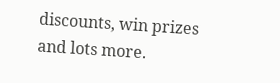discounts, win prizes and lots more.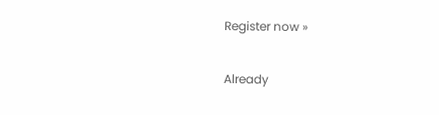Register now »

Already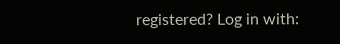registered? Log in with: